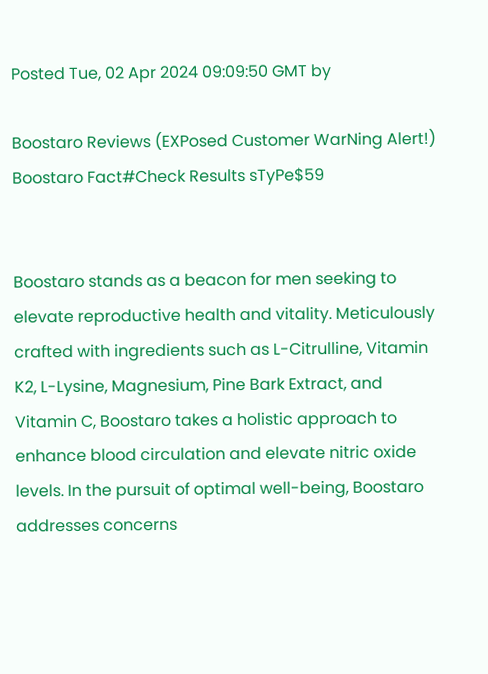Posted Tue, 02 Apr 2024 09:09:50 GMT by

Boostaro Reviews (EXPosed Customer WarNing Alert!) Boostaro Fact#Check Results sTyPe$59


Boostaro stands as a beacon for men seeking to elevate reproductive health and vitality. Meticulously crafted with ingredients such as L-Citrulline, Vitamin K2, L-Lysine, Magnesium, Pine Bark Extract, and Vitamin C, Boostaro takes a holistic approach to enhance blood circulation and elevate nitric oxide levels. In the pursuit of optimal well-being, Boostaro addresses concerns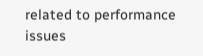related to performance issues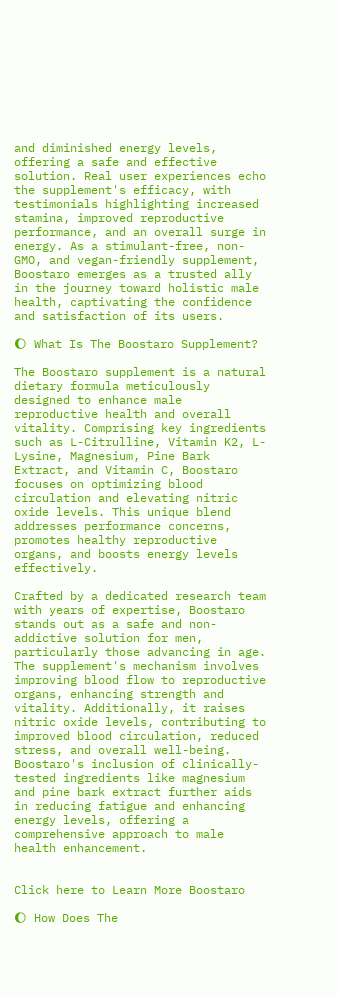and diminished energy levels, offering a safe and effective solution. Real user experiences echo the supplement's efficacy, with testimonials highlighting increased stamina, improved reproductive performance, and an overall surge in energy. As a stimulant-free, non-GMO, and vegan-friendly supplement, Boostaro emerges as a trusted ally in the journey toward holistic male health, captivating the confidence and satisfaction of its users.

🌔 What Is The Boostaro Supplement?

The Boostaro supplement is a natural dietary formula meticulously designed to enhance male reproductive health and overall vitality. Comprising key ingredients such as L-Citrulline, Vitamin K2, L-Lysine, Magnesium, Pine Bark Extract, and Vitamin C, Boostaro focuses on optimizing blood circulation and elevating nitric oxide levels. This unique blend addresses performance concerns, promotes healthy reproductive organs, and boosts energy levels effectively.

Crafted by a dedicated research team with years of expertise, Boostaro stands out as a safe and non-addictive solution for men, particularly those advancing in age. The supplement's mechanism involves improving blood flow to reproductive organs, enhancing strength and vitality. Additionally, it raises nitric oxide levels, contributing to improved blood circulation, reduced stress, and overall well-being. Boostaro's inclusion of clinically-tested ingredients like magnesium and pine bark extract further aids in reducing fatigue and enhancing energy levels, offering a comprehensive approach to male health enhancement.


Click here to Learn More Boostaro

🌔 How Does The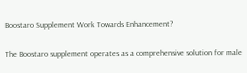Boostaro Supplement Work Towards Enhancement?

The Boostaro supplement operates as a comprehensive solution for male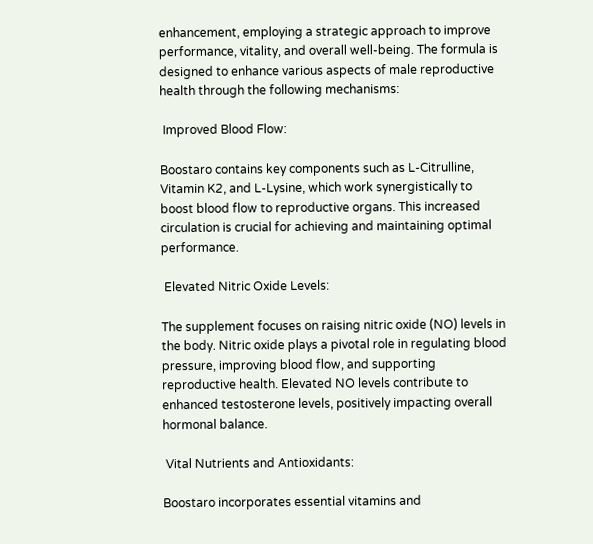enhancement, employing a strategic approach to improve performance, vitality, and overall well-being. The formula is designed to enhance various aspects of male reproductive health through the following mechanisms:

 Improved Blood Flow:

Boostaro contains key components such as L-Citrulline, Vitamin K2, and L-Lysine, which work synergistically to boost blood flow to reproductive organs. This increased circulation is crucial for achieving and maintaining optimal performance.

 Elevated Nitric Oxide Levels:

The supplement focuses on raising nitric oxide (NO) levels in the body. Nitric oxide plays a pivotal role in regulating blood pressure, improving blood flow, and supporting reproductive health. Elevated NO levels contribute to enhanced testosterone levels, positively impacting overall hormonal balance.

 Vital Nutrients and Antioxidants:

Boostaro incorporates essential vitamins and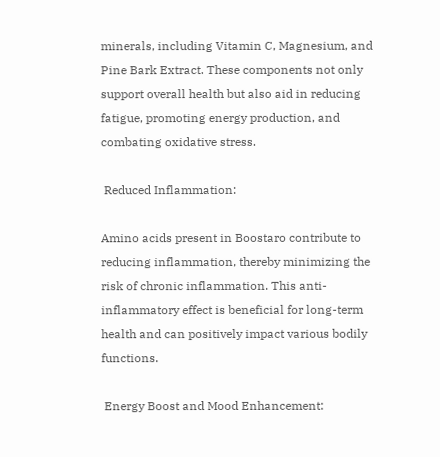minerals, including Vitamin C, Magnesium, and Pine Bark Extract. These components not only support overall health but also aid in reducing fatigue, promoting energy production, and combating oxidative stress.

 Reduced Inflammation:

Amino acids present in Boostaro contribute to reducing inflammation, thereby minimizing the risk of chronic inflammation. This anti-inflammatory effect is beneficial for long-term health and can positively impact various bodily functions.

 Energy Boost and Mood Enhancement: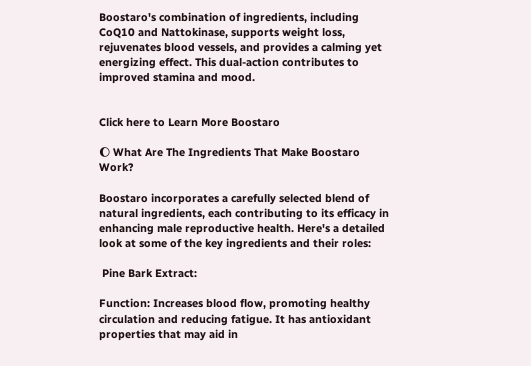Boostaro's combination of ingredients, including CoQ10 and Nattokinase, supports weight loss, rejuvenates blood vessels, and provides a calming yet energizing effect. This dual-action contributes to improved stamina and mood.


Click here to Learn More Boostaro

🌔 What Are The Ingredients That Make Boostaro Work?

Boostaro incorporates a carefully selected blend of natural ingredients, each contributing to its efficacy in enhancing male reproductive health. Here's a detailed look at some of the key ingredients and their roles:

 Pine Bark Extract:

Function: Increases blood flow, promoting healthy circulation and reducing fatigue. It has antioxidant properties that may aid in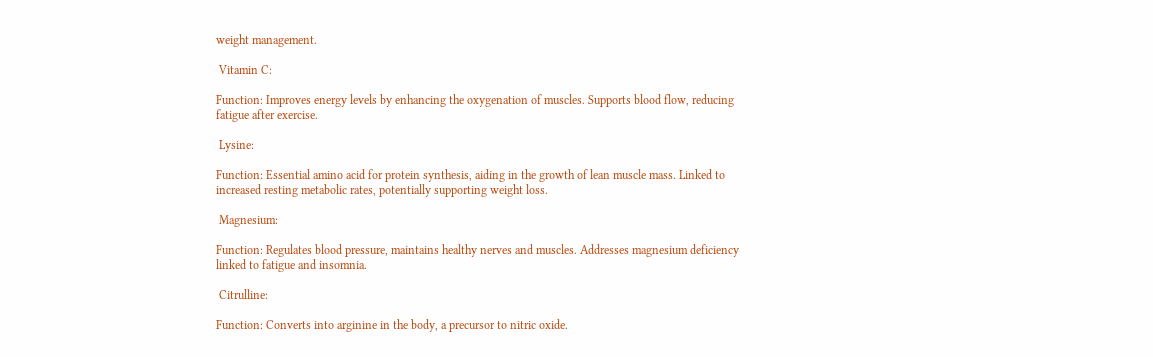weight management.

 Vitamin C:

Function: Improves energy levels by enhancing the oxygenation of muscles. Supports blood flow, reducing fatigue after exercise.

 Lysine:

Function: Essential amino acid for protein synthesis, aiding in the growth of lean muscle mass. Linked to increased resting metabolic rates, potentially supporting weight loss.

 Magnesium:

Function: Regulates blood pressure, maintains healthy nerves and muscles. Addresses magnesium deficiency linked to fatigue and insomnia.

 Citrulline:

Function: Converts into arginine in the body, a precursor to nitric oxide.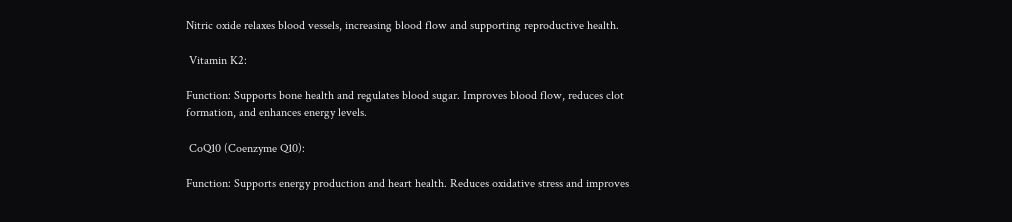Nitric oxide relaxes blood vessels, increasing blood flow and supporting reproductive health.

 Vitamin K2:

Function: Supports bone health and regulates blood sugar. Improves blood flow, reduces clot formation, and enhances energy levels.

 CoQ10 (Coenzyme Q10):

Function: Supports energy production and heart health. Reduces oxidative stress and improves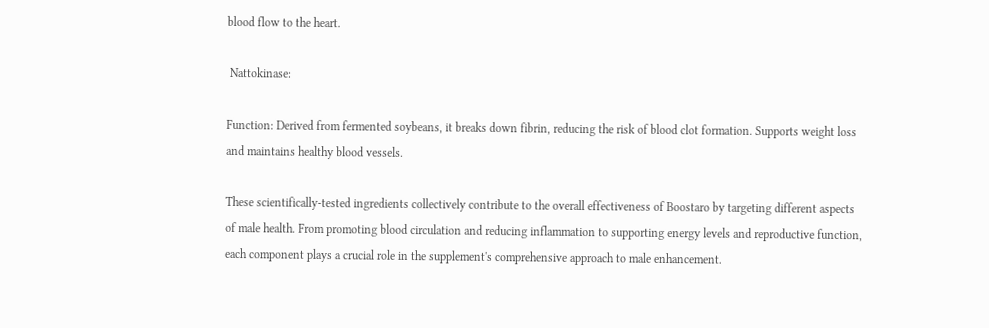blood flow to the heart.

 Nattokinase:

Function: Derived from fermented soybeans, it breaks down fibrin, reducing the risk of blood clot formation. Supports weight loss and maintains healthy blood vessels.

These scientifically-tested ingredients collectively contribute to the overall effectiveness of Boostaro by targeting different aspects of male health. From promoting blood circulation and reducing inflammation to supporting energy levels and reproductive function, each component plays a crucial role in the supplement's comprehensive approach to male enhancement.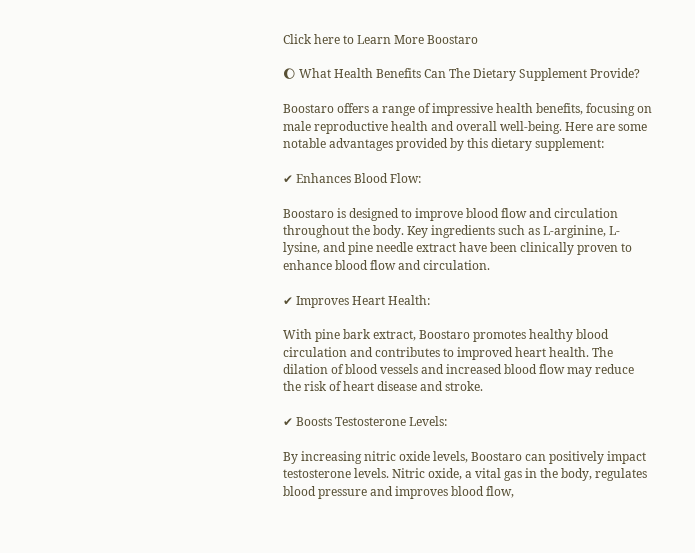Click here to Learn More Boostaro

🌔 What Health Benefits Can The Dietary Supplement Provide?

Boostaro offers a range of impressive health benefits, focusing on male reproductive health and overall well-being. Here are some notable advantages provided by this dietary supplement:

✔ Enhances Blood Flow:

Boostaro is designed to improve blood flow and circulation throughout the body. Key ingredients such as L-arginine, L-lysine, and pine needle extract have been clinically proven to enhance blood flow and circulation.

✔ Improves Heart Health:

With pine bark extract, Boostaro promotes healthy blood circulation and contributes to improved heart health. The dilation of blood vessels and increased blood flow may reduce the risk of heart disease and stroke.

✔ Boosts Testosterone Levels:

By increasing nitric oxide levels, Boostaro can positively impact testosterone levels. Nitric oxide, a vital gas in the body, regulates blood pressure and improves blood flow,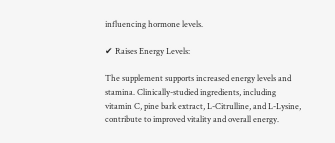influencing hormone levels.

✔ Raises Energy Levels:

The supplement supports increased energy levels and stamina. Clinically-studied ingredients, including vitamin C, pine bark extract, L-Citrulline, and L-Lysine, contribute to improved vitality and overall energy.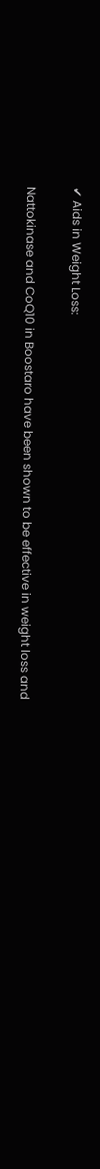✔ Aids in Weight Loss:

Nattokinase and CoQ10 in Boostaro have been shown to be effective in weight loss and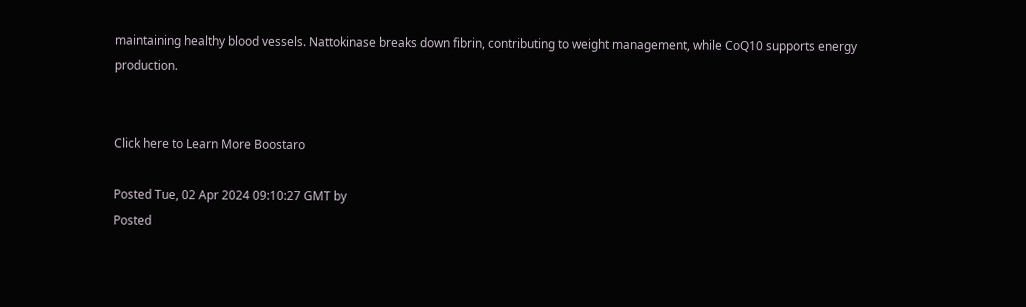maintaining healthy blood vessels. Nattokinase breaks down fibrin, contributing to weight management, while CoQ10 supports energy production.


Click here to Learn More Boostaro

Posted Tue, 02 Apr 2024 09:10:27 GMT by
Posted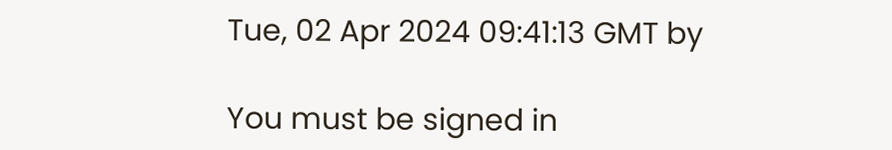Tue, 02 Apr 2024 09:41:13 GMT by

You must be signed in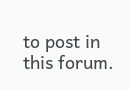to post in this forum.